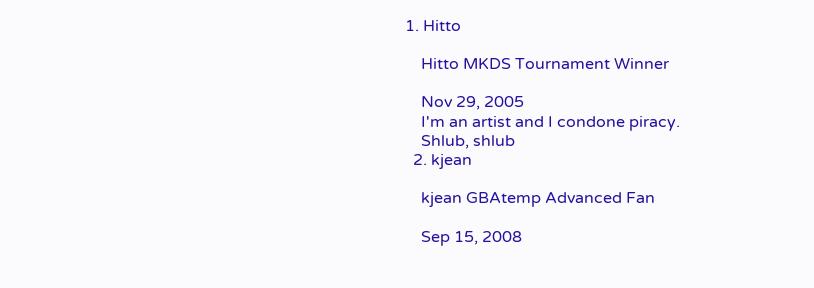1. Hitto

    Hitto MKDS Tournament Winner

    Nov 29, 2005
    I'm an artist and I condone piracy.
    Shlub, shlub
  2. kjean

    kjean GBAtemp Advanced Fan

    Sep 15, 2008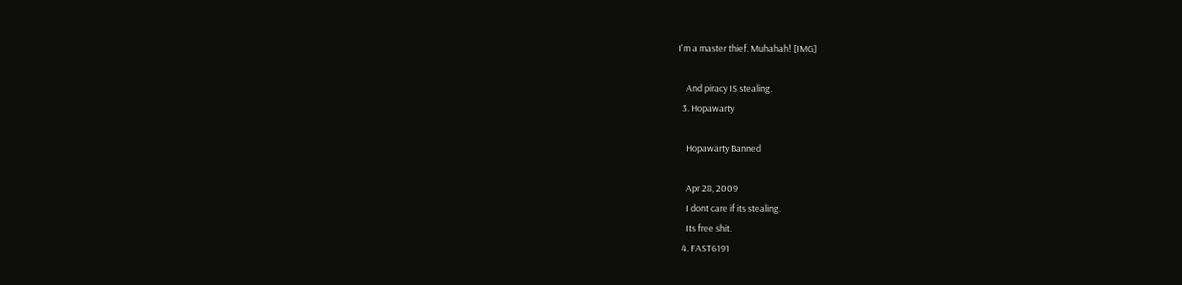I'm a master thief. Muhahah! [IMG]

    And piracy IS stealing.
  3. Hopawarty

    Hopawarty Banned

    Apr 28, 2009
    I dont care if its stealing.
    Its free shit.
  4. FAST6191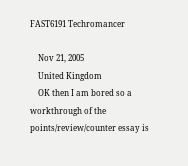FAST6191 Techromancer

    Nov 21, 2005
    United Kingdom
    OK then I am bored so a workthrough of the points/review/counter essay is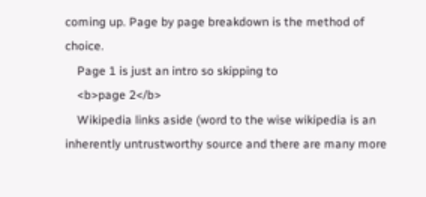coming up. Page by page breakdown is the method of choice.
    Page 1 is just an intro so skipping to
    <b>page 2</b>
    Wikipedia links aside (word to the wise wikipedia is an inherently untrustworthy source and there are many more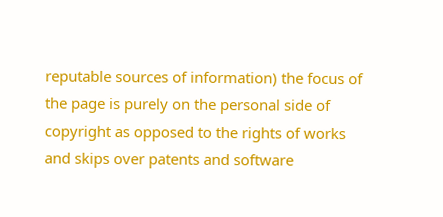reputable sources of information) the focus of the page is purely on the personal side of copyright as opposed to the rights of works and skips over patents and software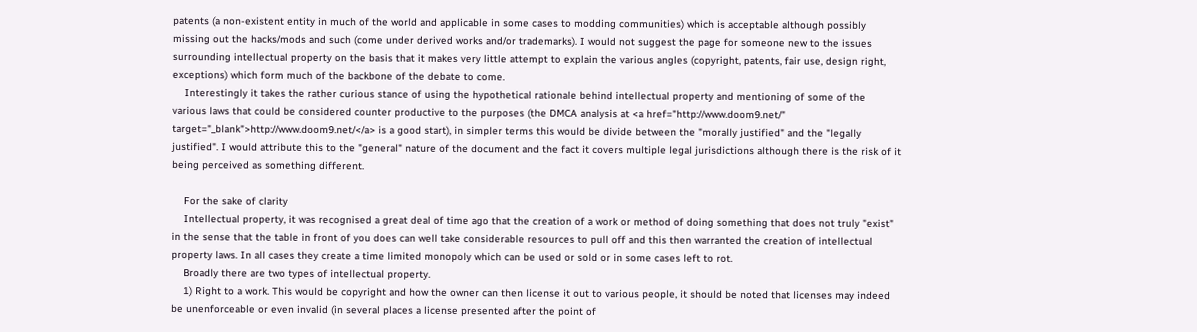patents (a non-existent entity in much of the world and applicable in some cases to modding communities) which is acceptable although possibly missing out the hacks/mods and such (come under derived works and/or trademarks). I would not suggest the page for someone new to the issues surrounding intellectual property on the basis that it makes very little attempt to explain the various angles (copyright, patents, fair use, design right, exceptions) which form much of the backbone of the debate to come.
    Interestingly it takes the rather curious stance of using the hypothetical rationale behind intellectual property and mentioning of some of the various laws that could be considered counter productive to the purposes (the DMCA analysis at <a href="http://www.doom9.net/" target="_blank">http://www.doom9.net/</a> is a good start), in simpler terms this would be divide between the "morally justified" and the "legally justified". I would attribute this to the "general" nature of the document and the fact it covers multiple legal jurisdictions although there is the risk of it being perceived as something different.

    For the sake of clarity
    Intellectual property, it was recognised a great deal of time ago that the creation of a work or method of doing something that does not truly "exist" in the sense that the table in front of you does can well take considerable resources to pull off and this then warranted the creation of intellectual property laws. In all cases they create a time limited monopoly which can be used or sold or in some cases left to rot.
    Broadly there are two types of intellectual property.
    1) Right to a work. This would be copyright and how the owner can then license it out to various people, it should be noted that licenses may indeed be unenforceable or even invalid (in several places a license presented after the point of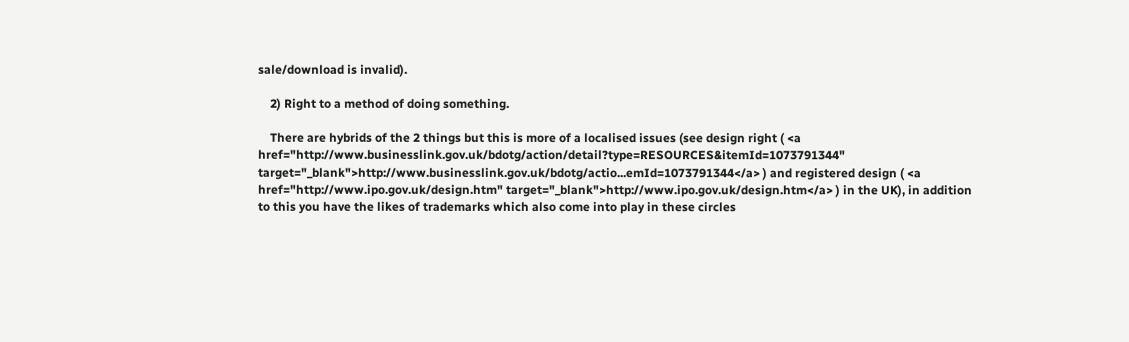sale/download is invalid).

    2) Right to a method of doing something.

    There are hybrids of the 2 things but this is more of a localised issues (see design right ( <a href="http://www.businesslink.gov.uk/bdotg/action/detail?type=RESOURCES&itemId=1073791344" target="_blank">http://www.businesslink.gov.uk/bdotg/actio...emId=1073791344</a> ) and registered design ( <a href="http://www.ipo.gov.uk/design.htm" target="_blank">http://www.ipo.gov.uk/design.htm</a> ) in the UK), in addition to this you have the likes of trademarks which also come into play in these circles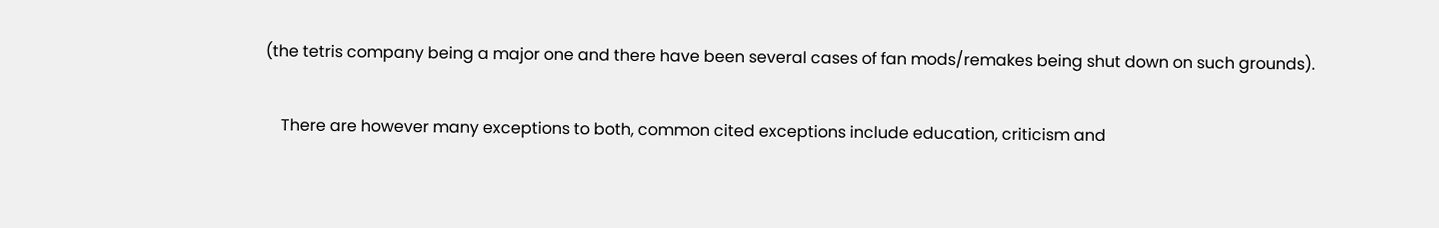(the tetris company being a major one and there have been several cases of fan mods/remakes being shut down on such grounds).

    There are however many exceptions to both, common cited exceptions include education, criticism and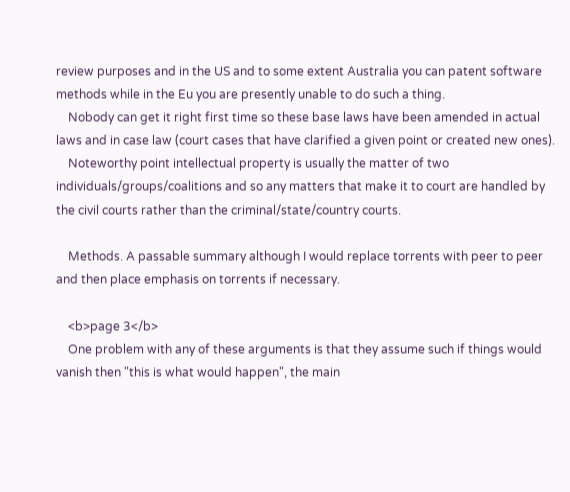review purposes and in the US and to some extent Australia you can patent software methods while in the Eu you are presently unable to do such a thing.
    Nobody can get it right first time so these base laws have been amended in actual laws and in case law (court cases that have clarified a given point or created new ones).
    Noteworthy point intellectual property is usually the matter of two individuals/groups/coalitions and so any matters that make it to court are handled by the civil courts rather than the criminal/state/country courts.

    Methods. A passable summary although I would replace torrents with peer to peer and then place emphasis on torrents if necessary.

    <b>page 3</b>
    One problem with any of these arguments is that they assume such if things would vanish then "this is what would happen", the main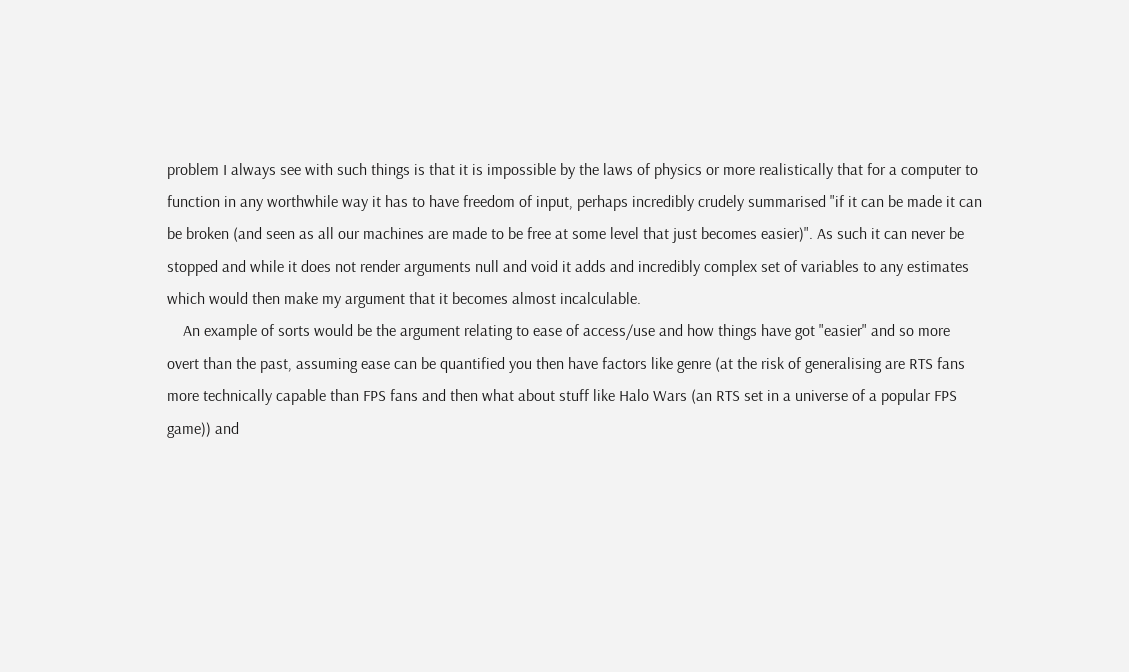problem I always see with such things is that it is impossible by the laws of physics or more realistically that for a computer to function in any worthwhile way it has to have freedom of input, perhaps incredibly crudely summarised "if it can be made it can be broken (and seen as all our machines are made to be free at some level that just becomes easier)". As such it can never be stopped and while it does not render arguments null and void it adds and incredibly complex set of variables to any estimates which would then make my argument that it becomes almost incalculable.
    An example of sorts would be the argument relating to ease of access/use and how things have got "easier" and so more overt than the past, assuming ease can be quantified you then have factors like genre (at the risk of generalising are RTS fans more technically capable than FPS fans and then what about stuff like Halo Wars (an RTS set in a universe of a popular FPS game)) and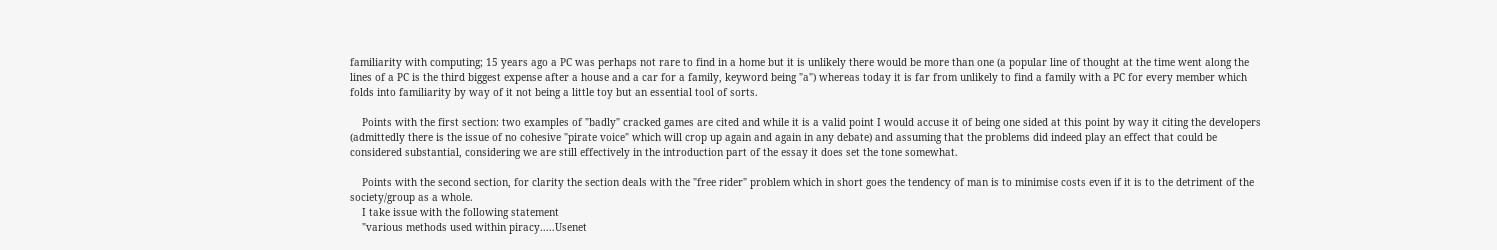familiarity with computing; 15 years ago a PC was perhaps not rare to find in a home but it is unlikely there would be more than one (a popular line of thought at the time went along the lines of a PC is the third biggest expense after a house and a car for a family, keyword being "a") whereas today it is far from unlikely to find a family with a PC for every member which folds into familiarity by way of it not being a little toy but an essential tool of sorts.

    Points with the first section: two examples of "badly" cracked games are cited and while it is a valid point I would accuse it of being one sided at this point by way it citing the developers (admittedly there is the issue of no cohesive "pirate voice" which will crop up again and again in any debate) and assuming that the problems did indeed play an effect that could be considered substantial, considering we are still effectively in the introduction part of the essay it does set the tone somewhat.

    Points with the second section, for clarity the section deals with the "free rider" problem which in short goes the tendency of man is to minimise costs even if it is to the detriment of the society/group as a whole.
    I take issue with the following statement
    "various methods used within piracy.....Usenet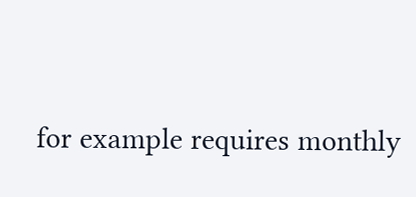for example requires monthly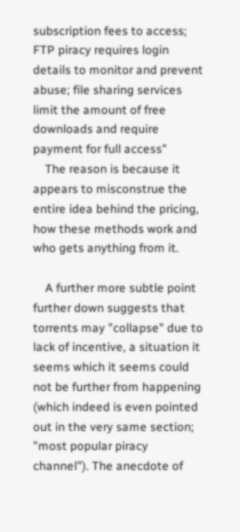subscription fees to access; FTP piracy requires login details to monitor and prevent abuse; file sharing services limit the amount of free downloads and require payment for full access"
    The reason is because it appears to misconstrue the entire idea behind the pricing, how these methods work and who gets anything from it.

    A further more subtle point further down suggests that torrents may "collapse" due to lack of incentive, a situation it seems which it seems could not be further from happening (which indeed is even pointed out in the very same section; "most popular piracy channel"). The anecdote of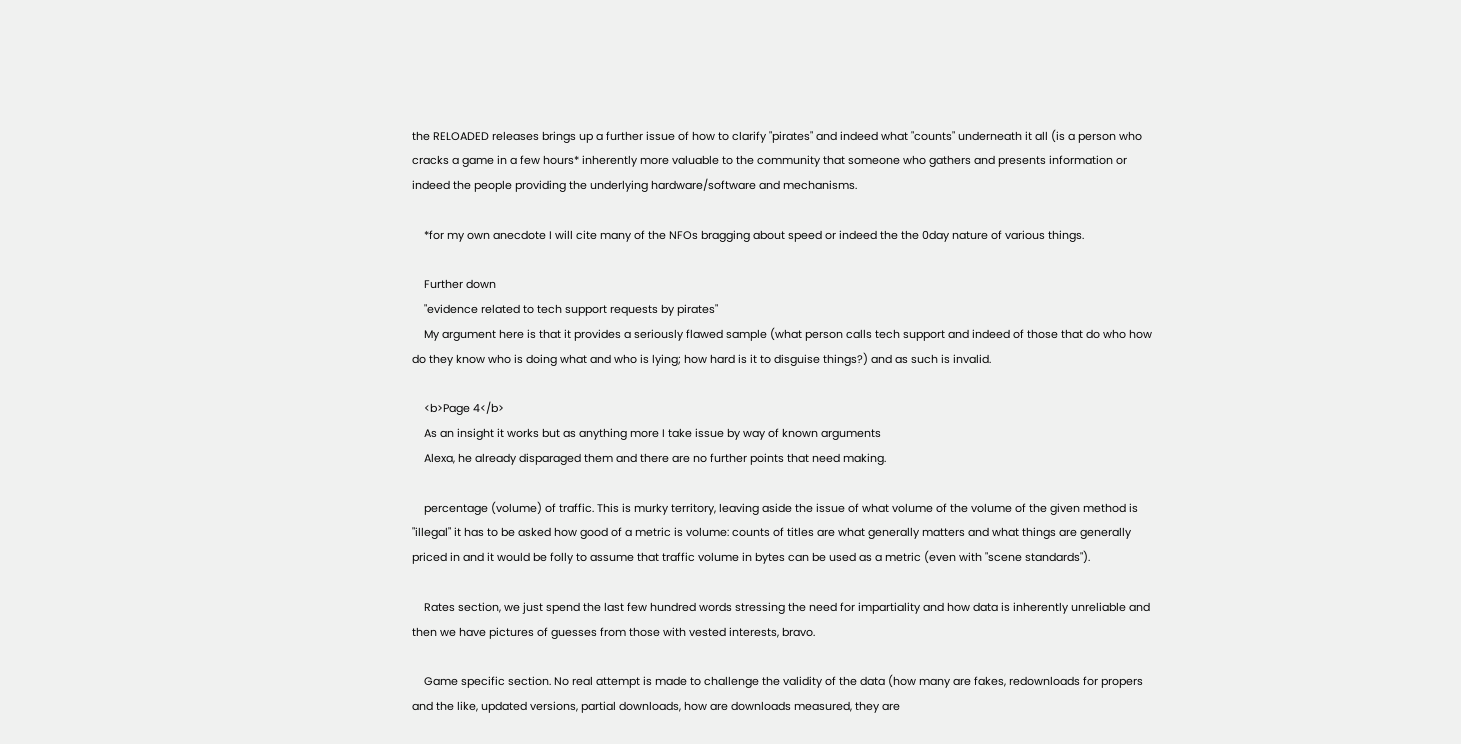the RELOADED releases brings up a further issue of how to clarify "pirates" and indeed what "counts" underneath it all (is a person who cracks a game in a few hours* inherently more valuable to the community that someone who gathers and presents information or indeed the people providing the underlying hardware/software and mechanisms.

    *for my own anecdote I will cite many of the NFOs bragging about speed or indeed the the 0day nature of various things.

    Further down
    "evidence related to tech support requests by pirates"
    My argument here is that it provides a seriously flawed sample (what person calls tech support and indeed of those that do who how do they know who is doing what and who is lying; how hard is it to disguise things?) and as such is invalid.

    <b>Page 4</b>
    As an insight it works but as anything more I take issue by way of known arguments
    Alexa, he already disparaged them and there are no further points that need making.

    percentage (volume) of traffic. This is murky territory, leaving aside the issue of what volume of the volume of the given method is "illegal" it has to be asked how good of a metric is volume: counts of titles are what generally matters and what things are generally priced in and it would be folly to assume that traffic volume in bytes can be used as a metric (even with "scene standards").

    Rates section, we just spend the last few hundred words stressing the need for impartiality and how data is inherently unreliable and then we have pictures of guesses from those with vested interests, bravo.

    Game specific section. No real attempt is made to challenge the validity of the data (how many are fakes, redownloads for propers and the like, updated versions, partial downloads, how are downloads measured, they are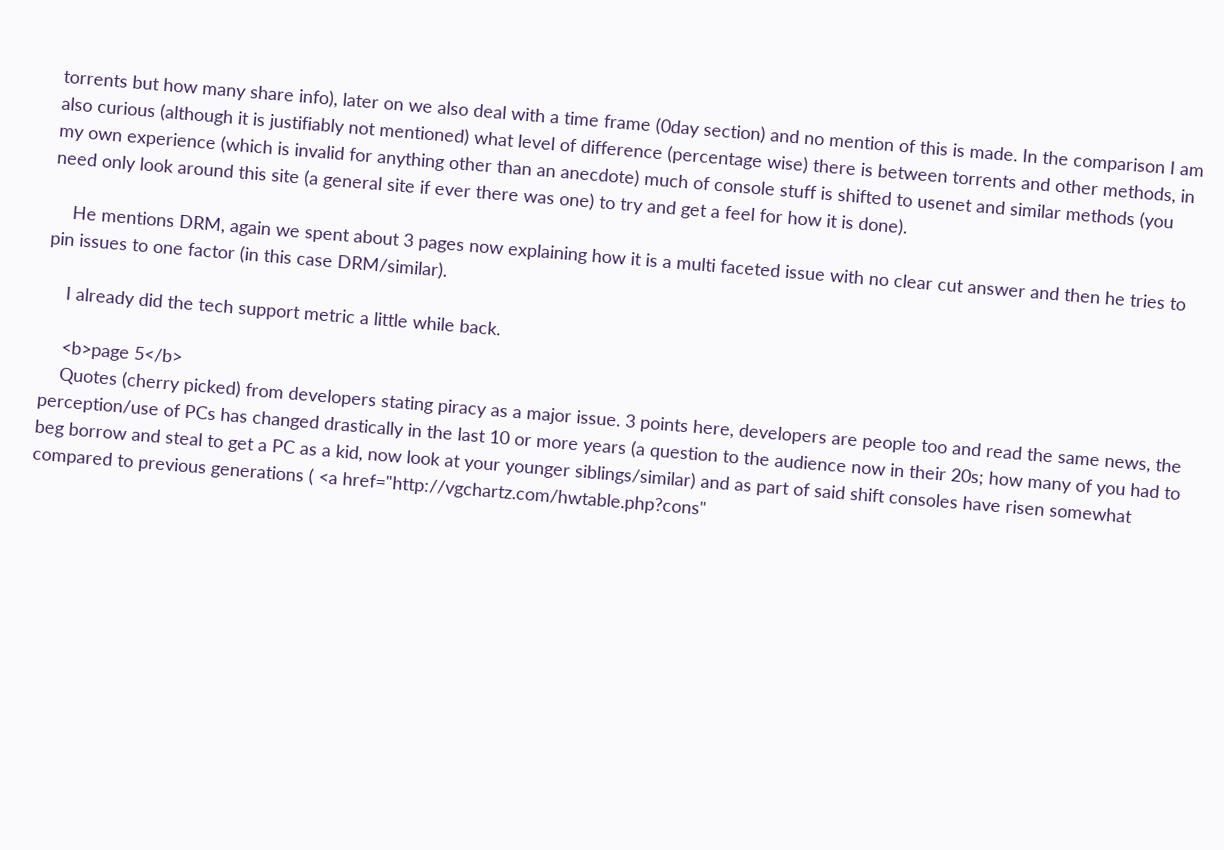torrents but how many share info), later on we also deal with a time frame (0day section) and no mention of this is made. In the comparison I am also curious (although it is justifiably not mentioned) what level of difference (percentage wise) there is between torrents and other methods, in my own experience (which is invalid for anything other than an anecdote) much of console stuff is shifted to usenet and similar methods (you need only look around this site (a general site if ever there was one) to try and get a feel for how it is done).

    He mentions DRM, again we spent about 3 pages now explaining how it is a multi faceted issue with no clear cut answer and then he tries to pin issues to one factor (in this case DRM/similar).

    I already did the tech support metric a little while back.

    <b>page 5</b>
    Quotes (cherry picked) from developers stating piracy as a major issue. 3 points here, developers are people too and read the same news, the perception/use of PCs has changed drastically in the last 10 or more years (a question to the audience now in their 20s; how many of you had to beg borrow and steal to get a PC as a kid, now look at your younger siblings/similar) and as part of said shift consoles have risen somewhat compared to previous generations ( <a href="http://vgchartz.com/hwtable.php?cons"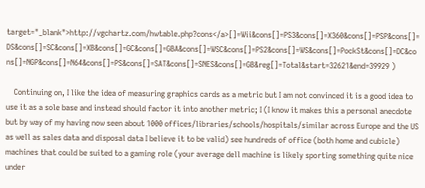target="_blank">http://vgchartz.com/hwtable.php?cons</a>[]=Wii&cons[]=PS3&cons[]=X360&cons[]=PSP&cons[]=DS&cons[]=SC&cons[]=XB&cons[]=GC&cons[]=GBA&cons[]=WSC&cons[]=PS2&cons[]=WS&cons[]=PockSt&cons[]=DC&cons[]=NGP&cons[]=N64&cons[]=PS&cons[]=SAT&cons[]=SNES&cons[]=GB&reg[]=Total&start=32621&end=39929 )

    Continuing on, I like the idea of measuring graphics cards as a metric but I am not convinced it is a good idea to use it as a sole base and instead should factor it into another metric; I (I know it makes this a personal anecdote but by way of my having now seen about 1000 offices/libraries/schools/hospitals/similar across Europe and the US as well as sales data and disposal data I believe it to be valid) see hundreds of office (both home and cubicle) machines that could be suited to a gaming role (your average dell machine is likely sporting something quite nice under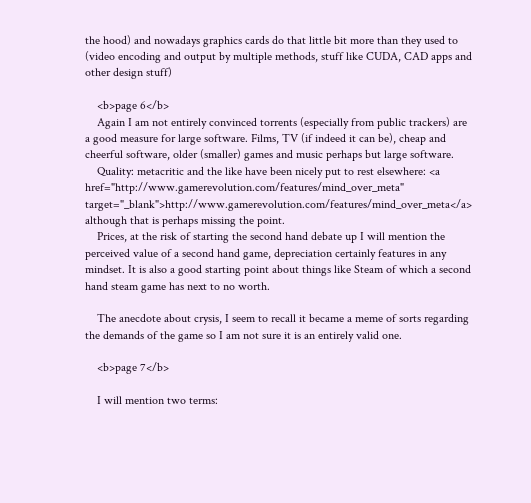the hood) and nowadays graphics cards do that little bit more than they used to (video encoding and output by multiple methods, stuff like CUDA, CAD apps and other design stuff)

    <b>page 6</b>
    Again I am not entirely convinced torrents (especially from public trackers) are a good measure for large software. Films, TV (if indeed it can be), cheap and cheerful software, older (smaller) games and music perhaps but large software.
    Quality: metacritic and the like have been nicely put to rest elsewhere: <a href="http://www.gamerevolution.com/features/mind_over_meta" target="_blank">http://www.gamerevolution.com/features/mind_over_meta</a> although that is perhaps missing the point.
    Prices, at the risk of starting the second hand debate up I will mention the perceived value of a second hand game, depreciation certainly features in any mindset. It is also a good starting point about things like Steam of which a second hand steam game has next to no worth.

    The anecdote about crysis, I seem to recall it became a meme of sorts regarding the demands of the game so I am not sure it is an entirely valid one.

    <b>page 7</b>

    I will mention two terms: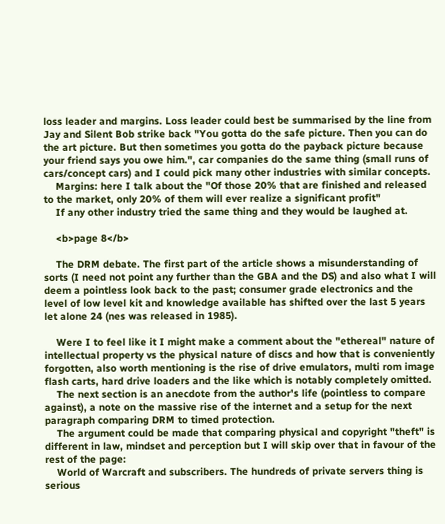loss leader and margins. Loss leader could best be summarised by the line from Jay and Silent Bob strike back "You gotta do the safe picture. Then you can do the art picture. But then sometimes you gotta do the payback picture because your friend says you owe him.", car companies do the same thing (small runs of cars/concept cars) and I could pick many other industries with similar concepts.
    Margins: here I talk about the "Of those 20% that are finished and released to the market, only 20% of them will ever realize a significant profit"
    If any other industry tried the same thing and they would be laughed at.

    <b>page 8</b>

    The DRM debate. The first part of the article shows a misunderstanding of sorts (I need not point any further than the GBA and the DS) and also what I will deem a pointless look back to the past; consumer grade electronics and the level of low level kit and knowledge available has shifted over the last 5 years let alone 24 (nes was released in 1985).

    Were I to feel like it I might make a comment about the "ethereal" nature of intellectual property vs the physical nature of discs and how that is conveniently forgotten, also worth mentioning is the rise of drive emulators, multi rom image flash carts, hard drive loaders and the like which is notably completely omitted.
    The next section is an anecdote from the author's life (pointless to compare against), a note on the massive rise of the internet and a setup for the next paragraph comparing DRM to timed protection.
    The argument could be made that comparing physical and copyright "theft" is different in law, mindset and perception but I will skip over that in favour of the rest of the page:
    World of Warcraft and subscribers. The hundreds of private servers thing is serious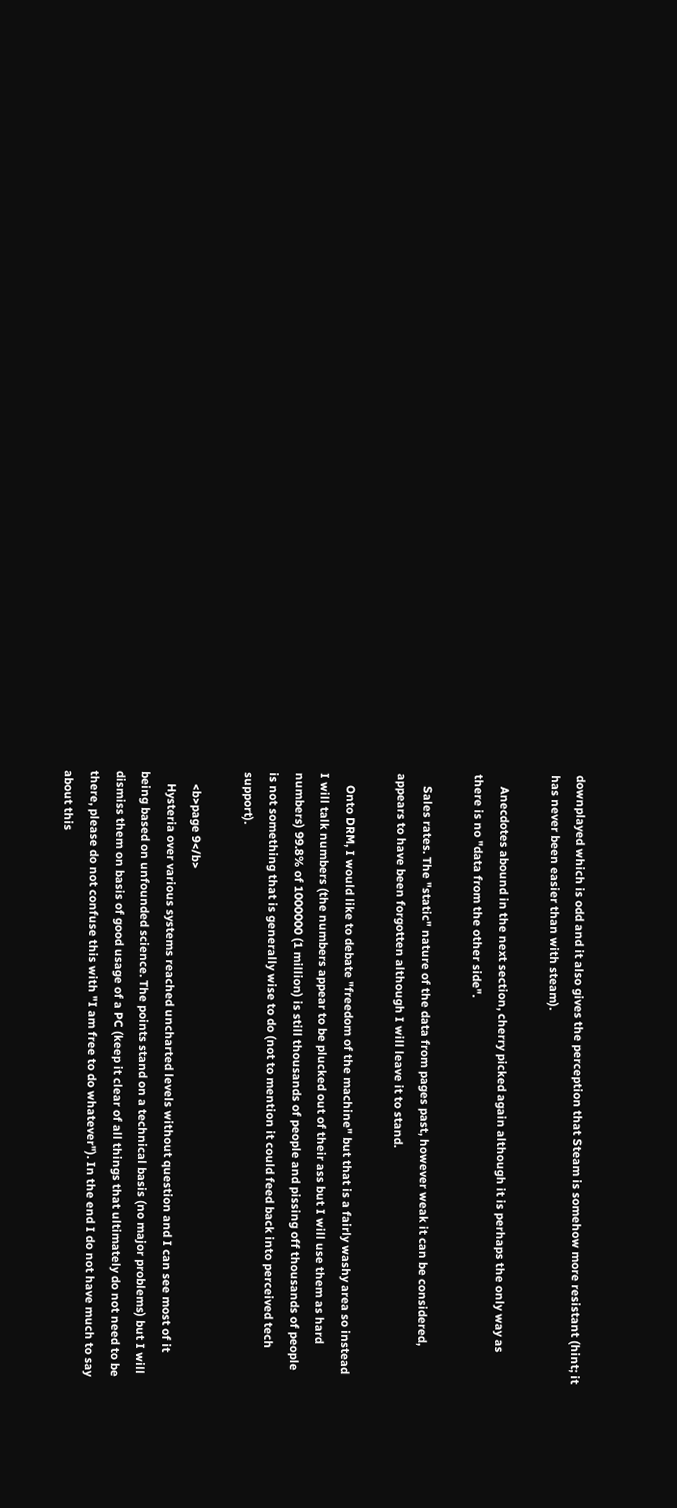downplayed which is odd and it also gives the perception that Steam is somehow more resistant (hint; it has never been easier than with steam).

    Anecdotes abound in the next section, cherry picked again although it is perhaps the only way as there is no "data from the other side".

    Sales rates. The "static" nature of the data from pages past, however weak it can be considered, appears to have been forgotten although I will leave it to stand.

    Onto DRM, I would like to debate "freedom of the machine" but that is a fairly washy area so instead I will talk numbers (the numbers appear to be plucked out of their ass but I will use them as hard numbers) 99.8% of 1000000 (1 million) is still thousands of people and pissing off thousands of people is not something that is generally wise to do (not to mention it could feed back into perceived tech support).

    <b>page 9</b>
    Hysteria over various systems reached uncharted levels without question and I can see most of it being based on unfounded science. The points stand on a technical basis (no major problems) but I will dismiss them on basis of good usage of a PC (keep it clear of all things that ultimately do not need to be there, please do not confuse this with "I am free to do whatever"). In the end I do not have much to say about this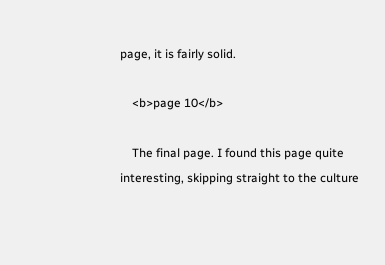page, it is fairly solid.

    <b>page 10</b>

    The final page. I found this page quite interesting, skipping straight to the culture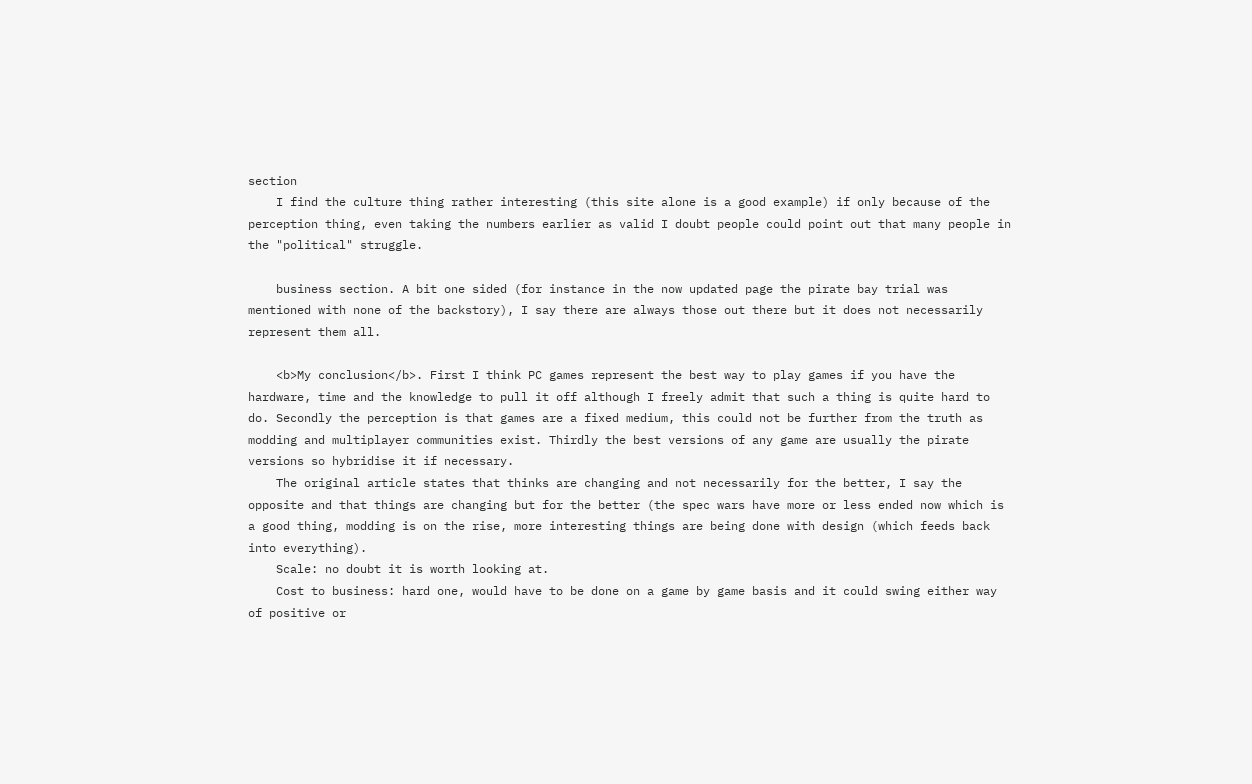section
    I find the culture thing rather interesting (this site alone is a good example) if only because of the perception thing, even taking the numbers earlier as valid I doubt people could point out that many people in the "political" struggle.

    business section. A bit one sided (for instance in the now updated page the pirate bay trial was mentioned with none of the backstory), I say there are always those out there but it does not necessarily represent them all.

    <b>My conclusion</b>. First I think PC games represent the best way to play games if you have the hardware, time and the knowledge to pull it off although I freely admit that such a thing is quite hard to do. Secondly the perception is that games are a fixed medium, this could not be further from the truth as modding and multiplayer communities exist. Thirdly the best versions of any game are usually the pirate versions so hybridise it if necessary.
    The original article states that thinks are changing and not necessarily for the better, I say the opposite and that things are changing but for the better (the spec wars have more or less ended now which is a good thing, modding is on the rise, more interesting things are being done with design (which feeds back into everything).
    Scale: no doubt it is worth looking at.
    Cost to business: hard one, would have to be done on a game by game basis and it could swing either way of positive or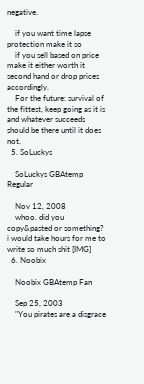negative.

    if you want time lapse protection make it so
    if you sell based on price make it either worth it second hand or drop prices accordingly.
    For the future: survival of the fittest, keep going as it is and whatever succeeds should be there until it does not.
  5. SoLuckys

    SoLuckys GBAtemp Regular

    Nov 12, 2008
    whoo. did you copy&pasted or something? i would take hours for me to write so much shit [IMG]
  6. Noobix

    Noobix GBAtemp Fan

    Sep 25, 2003
    "You pirates are a disgrace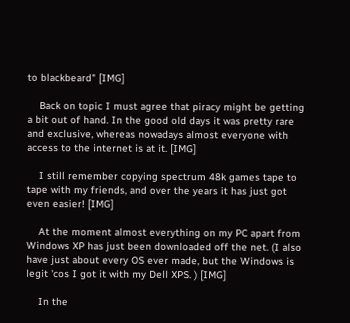to blackbeard" [IMG]

    Back on topic I must agree that piracy might be getting a bit out of hand. In the good old days it was pretty rare and exclusive, whereas nowadays almost everyone with access to the internet is at it. [IMG]

    I still remember copying spectrum 48k games tape to tape with my friends, and over the years it has just got even easier! [IMG]

    At the moment almost everything on my PC apart from Windows XP has just been downloaded off the net. (I also have just about every OS ever made, but the Windows is legit 'cos I got it with my Dell XPS. ) [IMG]

    In the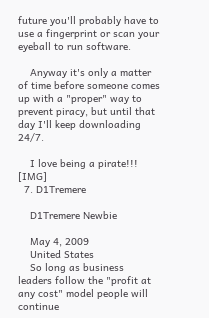future you'll probably have to use a fingerprint or scan your eyeball to run software.

    Anyway it's only a matter of time before someone comes up with a "proper" way to prevent piracy, but until that day I'll keep downloading 24/7.

    I love being a pirate!!! [IMG]
  7. D1Tremere

    D1Tremere Newbie

    May 4, 2009
    United States
    So long as business leaders follow the "profit at any cost" model people will continue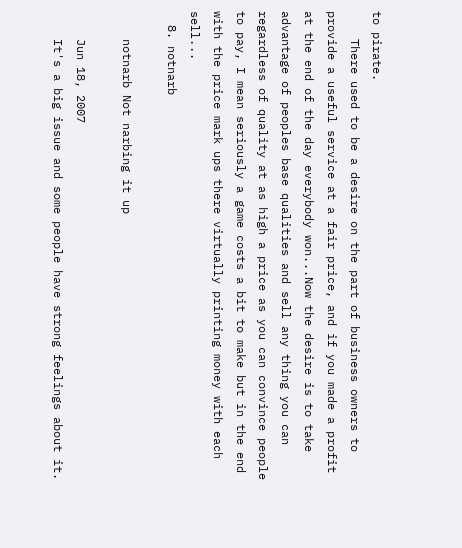to pirate.
    There used to be a desire on the part of business owners to provide a useful service at a fair price, and if you made a profit at the end of the day everybody won...Now the desire is to take advantage of peoples base qualities and sell any thing you can regardless of quality at as high a price as you can convince people to pay, I mean seriously a game costs a bit to make but in the end with the price mark ups there virtually printing money with each sell...
  8. notnarb

    notnarb Not narbing it up

    Jun 18, 2007
    It's a big issue and some people have strong feelings about it.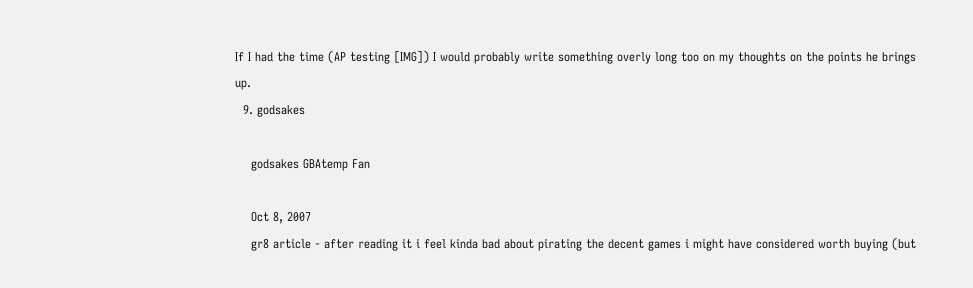If I had the time (AP testing [IMG]) I would probably write something overly long too on my thoughts on the points he brings up.
  9. godsakes

    godsakes GBAtemp Fan

    Oct 8, 2007
    gr8 article - after reading it i feel kinda bad about pirating the decent games i might have considered worth buying (but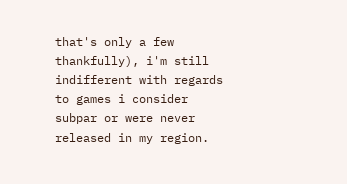that's only a few thankfully), i'm still indifferent with regards to games i consider subpar or were never released in my region.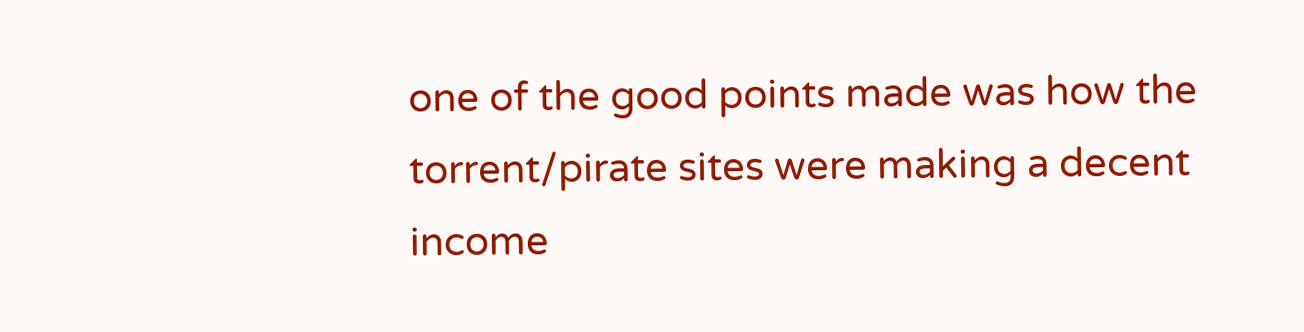one of the good points made was how the torrent/pirate sites were making a decent income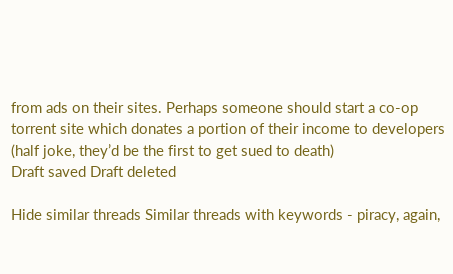from ads on their sites. Perhaps someone should start a co-op torrent site which donates a portion of their income to developers (half joke, they’d be the first to get sued to death)
Draft saved Draft deleted

Hide similar threads Similar threads with keywords - piracy, again,